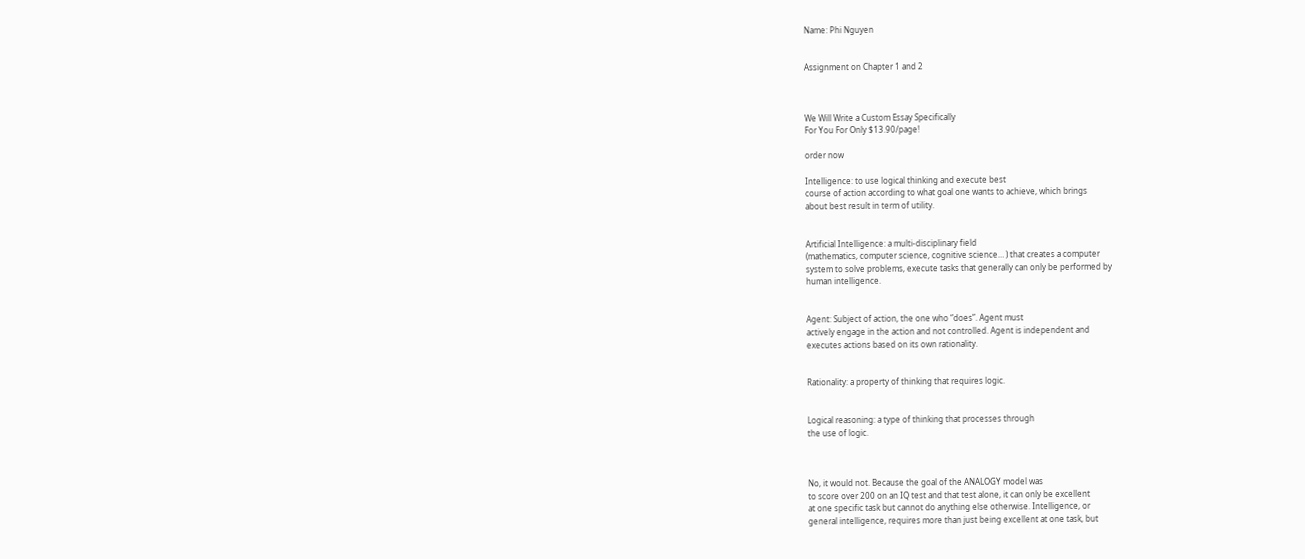Name: Phi Nguyen


Assignment on Chapter 1 and 2



We Will Write a Custom Essay Specifically
For You For Only $13.90/page!

order now

Intelligence: to use logical thinking and execute best
course of action according to what goal one wants to achieve, which brings
about best result in term of utility.


Artificial Intelligence: a multi-disciplinary field
(mathematics, computer science, cognitive science… ) that creates a computer
system to solve problems, execute tasks that generally can only be performed by
human intelligence.


Agent: Subject of action, the one who “does”. Agent must
actively engage in the action and not controlled. Agent is independent and
executes actions based on its own rationality.


Rationality: a property of thinking that requires logic.


Logical reasoning: a type of thinking that processes through
the use of logic.



No, it would not. Because the goal of the ANALOGY model was
to score over 200 on an IQ test and that test alone, it can only be excellent
at one specific task but cannot do anything else otherwise. Intelligence, or
general intelligence, requires more than just being excellent at one task, but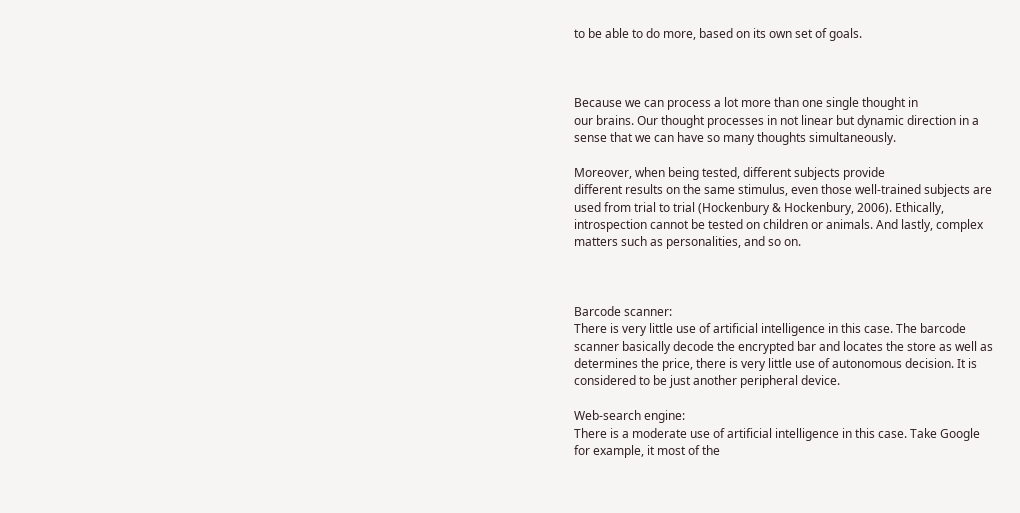to be able to do more, based on its own set of goals.



Because we can process a lot more than one single thought in
our brains. Our thought processes in not linear but dynamic direction in a
sense that we can have so many thoughts simultaneously.

Moreover, when being tested, different subjects provide
different results on the same stimulus, even those well-trained subjects are
used from trial to trial (Hockenbury & Hockenbury, 2006). Ethically,
introspection cannot be tested on children or animals. And lastly, complex
matters such as personalities, and so on.



Barcode scanner:
There is very little use of artificial intelligence in this case. The barcode
scanner basically decode the encrypted bar and locates the store as well as
determines the price, there is very little use of autonomous decision. It is
considered to be just another peripheral device.

Web-search engine:
There is a moderate use of artificial intelligence in this case. Take Google
for example, it most of the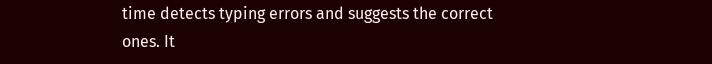time detects typing errors and suggests the correct
ones. It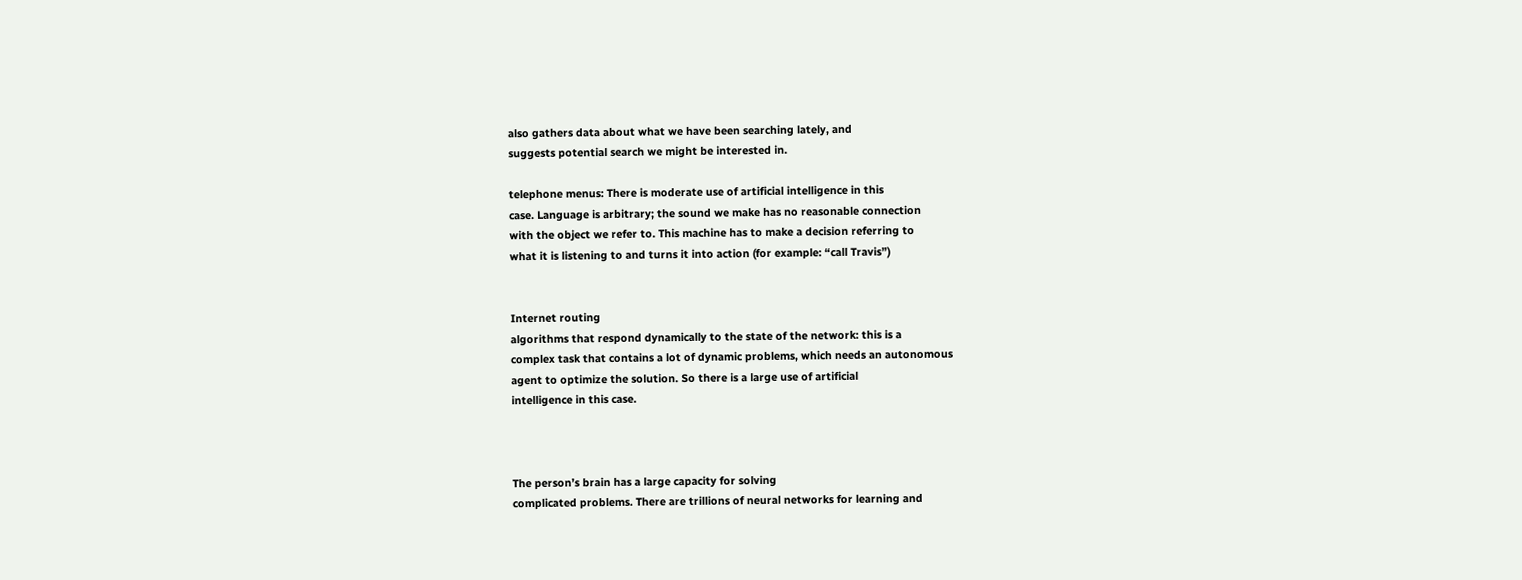also gathers data about what we have been searching lately, and
suggests potential search we might be interested in.

telephone menus: There is moderate use of artificial intelligence in this
case. Language is arbitrary; the sound we make has no reasonable connection
with the object we refer to. This machine has to make a decision referring to
what it is listening to and turns it into action (for example: “call Travis”)


Internet routing
algorithms that respond dynamically to the state of the network: this is a
complex task that contains a lot of dynamic problems, which needs an autonomous
agent to optimize the solution. So there is a large use of artificial
intelligence in this case.



The person’s brain has a large capacity for solving
complicated problems. There are trillions of neural networks for learning and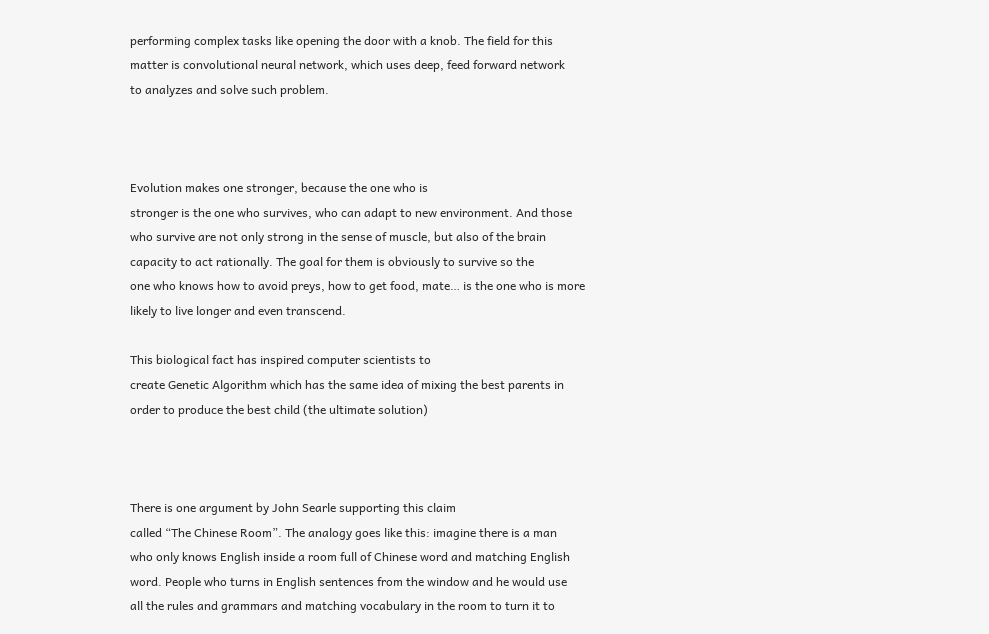performing complex tasks like opening the door with a knob. The field for this
matter is convolutional neural network, which uses deep, feed forward network
to analyzes and solve such problem.



Evolution makes one stronger, because the one who is
stronger is the one who survives, who can adapt to new environment. And those
who survive are not only strong in the sense of muscle, but also of the brain
capacity to act rationally. The goal for them is obviously to survive so the
one who knows how to avoid preys, how to get food, mate… is the one who is more
likely to live longer and even transcend.

This biological fact has inspired computer scientists to
create Genetic Algorithm which has the same idea of mixing the best parents in
order to produce the best child (the ultimate solution)



There is one argument by John Searle supporting this claim
called “The Chinese Room”. The analogy goes like this: imagine there is a man
who only knows English inside a room full of Chinese word and matching English
word. People who turns in English sentences from the window and he would use
all the rules and grammars and matching vocabulary in the room to turn it to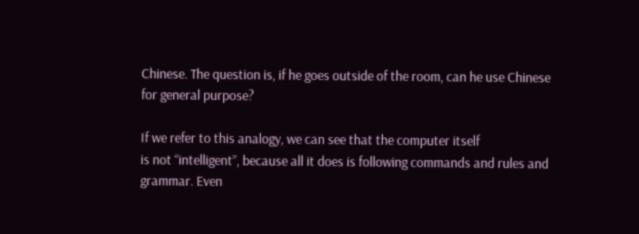Chinese. The question is, if he goes outside of the room, can he use Chinese
for general purpose?

If we refer to this analogy, we can see that the computer itself
is not “intelligent”, because all it does is following commands and rules and
grammar. Even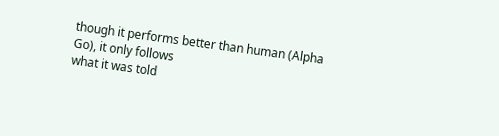though it performs better than human (Alpha Go), it only follows
what it was told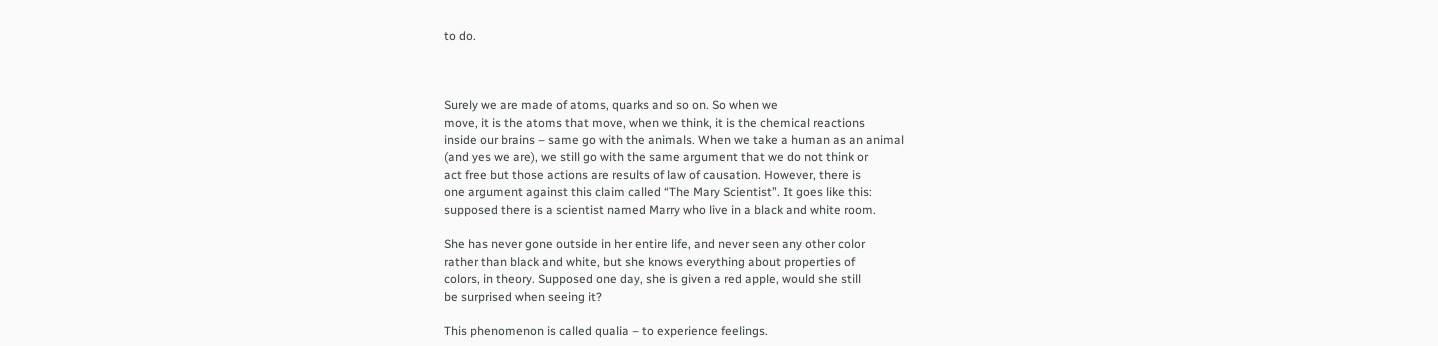to do.



Surely we are made of atoms, quarks and so on. So when we
move, it is the atoms that move, when we think, it is the chemical reactions
inside our brains – same go with the animals. When we take a human as an animal
(and yes we are), we still go with the same argument that we do not think or
act free but those actions are results of law of causation. However, there is
one argument against this claim called “The Mary Scientist”. It goes like this:
supposed there is a scientist named Marry who live in a black and white room.

She has never gone outside in her entire life, and never seen any other color
rather than black and white, but she knows everything about properties of
colors, in theory. Supposed one day, she is given a red apple, would she still
be surprised when seeing it?

This phenomenon is called qualia – to experience feelings.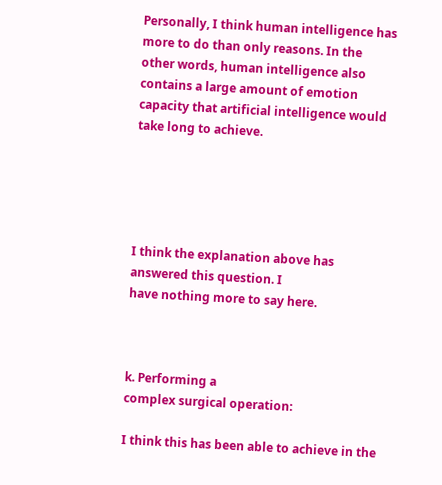Personally, I think human intelligence has more to do than only reasons. In the
other words, human intelligence also contains a large amount of emotion
capacity that artificial intelligence would take long to achieve.





I think the explanation above has answered this question. I
have nothing more to say here.



k. Performing a
complex surgical operation:

I think this has been able to achieve in the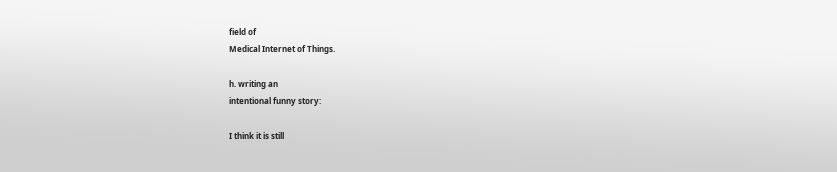field of
Medical Internet of Things.

h. writing an
intentional funny story:

I think it is still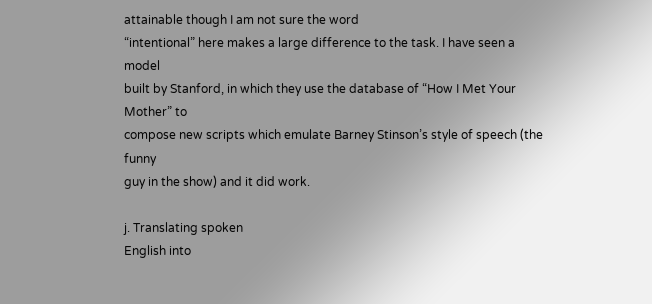attainable though I am not sure the word
“intentional” here makes a large difference to the task. I have seen a model
built by Stanford, in which they use the database of “How I Met Your Mother” to
compose new scripts which emulate Barney Stinson’s style of speech (the funny
guy in the show) and it did work.

j. Translating spoken
English into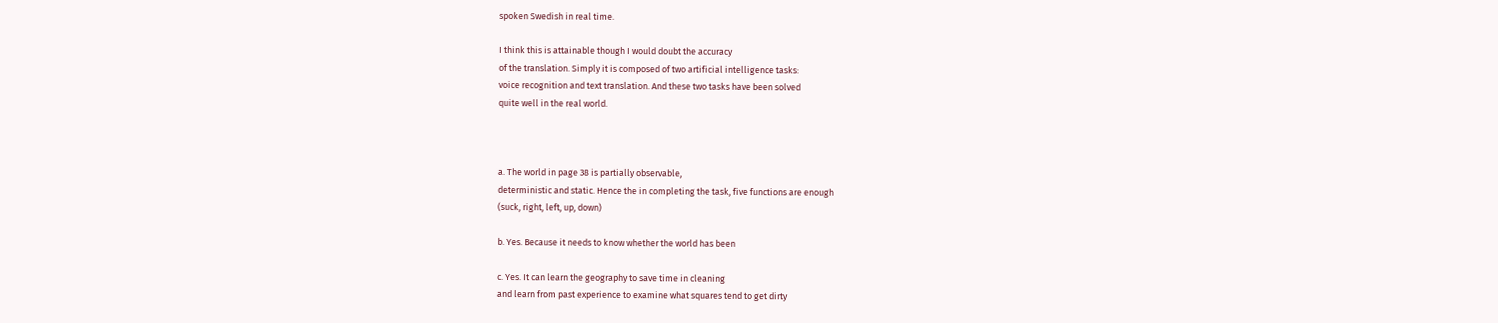spoken Swedish in real time.

I think this is attainable though I would doubt the accuracy
of the translation. Simply it is composed of two artificial intelligence tasks:
voice recognition and text translation. And these two tasks have been solved
quite well in the real world.



a. The world in page 38 is partially observable,
deterministic and static. Hence the in completing the task, five functions are enough
(suck, right, left, up, down)

b. Yes. Because it needs to know whether the world has been

c. Yes. It can learn the geography to save time in cleaning
and learn from past experience to examine what squares tend to get dirty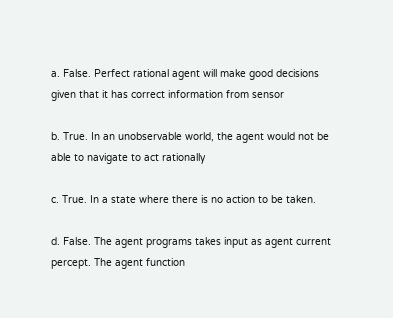a. False. Perfect rational agent will make good decisions
given that it has correct information from sensor

b. True. In an unobservable world, the agent would not be
able to navigate to act rationally

c. True. In a state where there is no action to be taken.

d. False. The agent programs takes input as agent current
percept. The agent function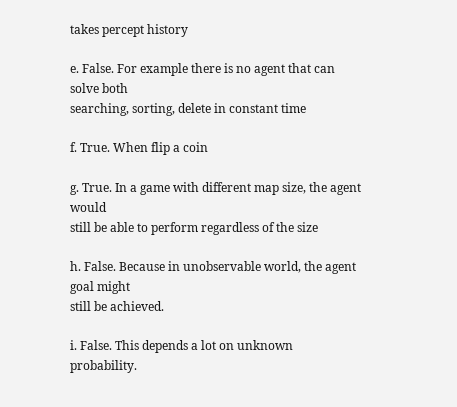takes percept history

e. False. For example there is no agent that can solve both
searching, sorting, delete in constant time

f. True. When flip a coin

g. True. In a game with different map size, the agent would
still be able to perform regardless of the size

h. False. Because in unobservable world, the agent goal might
still be achieved.

i. False. This depends a lot on unknown probability.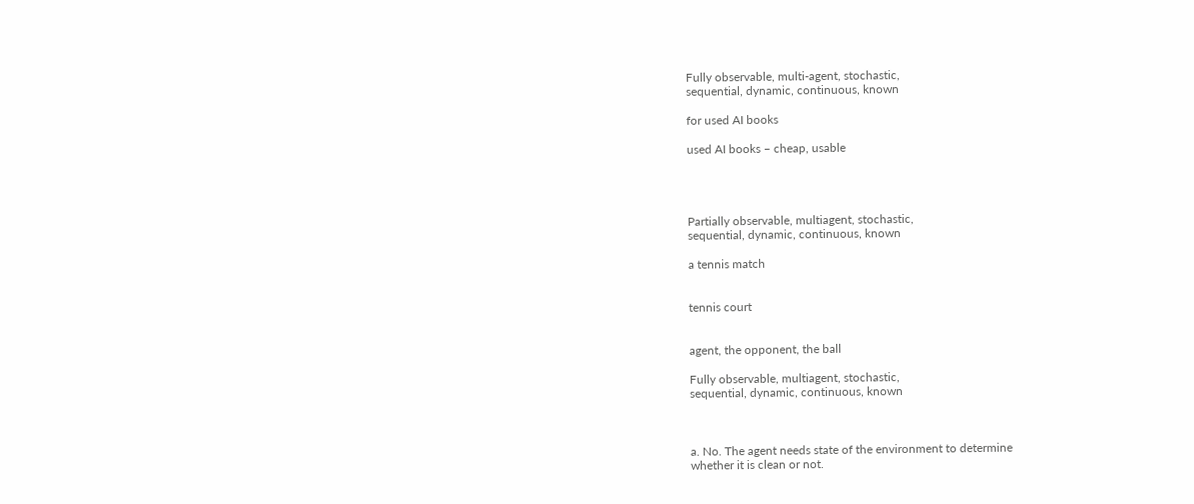Fully observable, multi-agent, stochastic,
sequential, dynamic, continuous, known

for used AI books

used AI books – cheap, usable




Partially observable, multiagent, stochastic,
sequential, dynamic, continuous, known

a tennis match


tennis court


agent, the opponent, the ball

Fully observable, multiagent, stochastic,
sequential, dynamic, continuous, known



a. No. The agent needs state of the environment to determine
whether it is clean or not.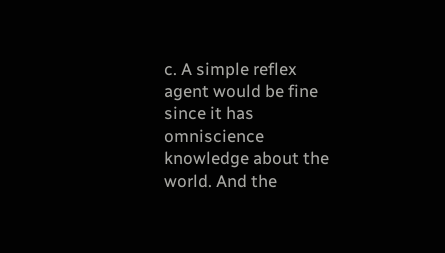c. A simple reflex agent would be fine since it has
omniscience knowledge about the world. And the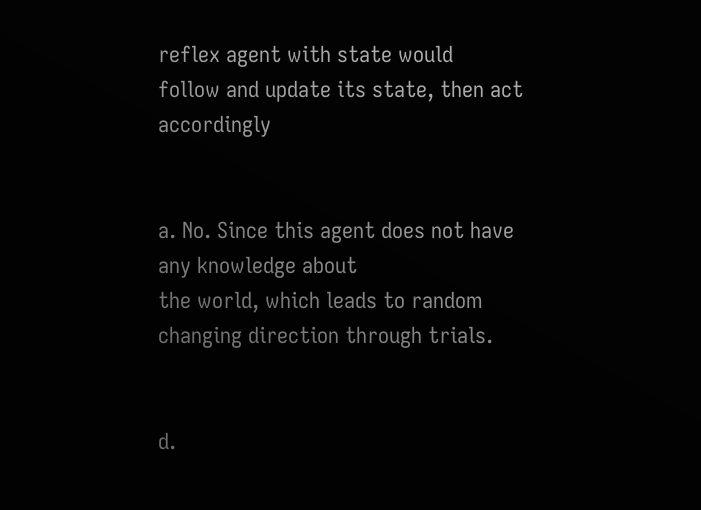reflex agent with state would
follow and update its state, then act accordingly


a. No. Since this agent does not have any knowledge about
the world, which leads to random changing direction through trials.


d.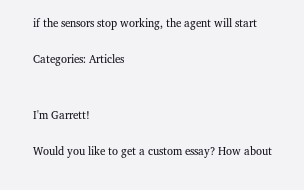if the sensors stop working, the agent will start

Categories: Articles


I'm Garrett!

Would you like to get a custom essay? How about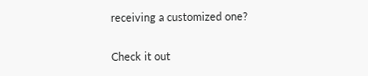receiving a customized one?

Check it out